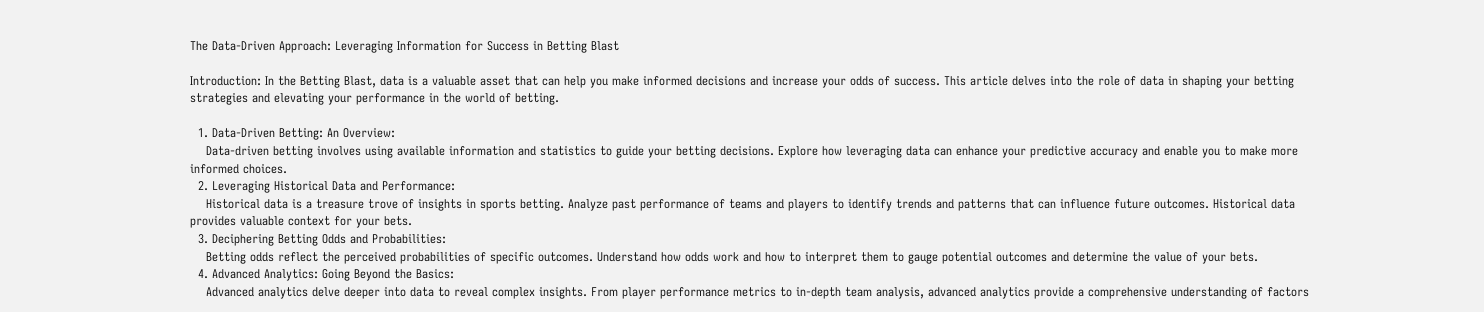The Data-Driven Approach: Leveraging Information for Success in Betting Blast

Introduction: In the Betting Blast, data is a valuable asset that can help you make informed decisions and increase your odds of success. This article delves into the role of data in shaping your betting strategies and elevating your performance in the world of betting.

  1. Data-Driven Betting: An Overview:
    Data-driven betting involves using available information and statistics to guide your betting decisions. Explore how leveraging data can enhance your predictive accuracy and enable you to make more informed choices.
  2. Leveraging Historical Data and Performance:
    Historical data is a treasure trove of insights in sports betting. Analyze past performance of teams and players to identify trends and patterns that can influence future outcomes. Historical data provides valuable context for your bets.
  3. Deciphering Betting Odds and Probabilities:
    Betting odds reflect the perceived probabilities of specific outcomes. Understand how odds work and how to interpret them to gauge potential outcomes and determine the value of your bets.
  4. Advanced Analytics: Going Beyond the Basics:
    Advanced analytics delve deeper into data to reveal complex insights. From player performance metrics to in-depth team analysis, advanced analytics provide a comprehensive understanding of factors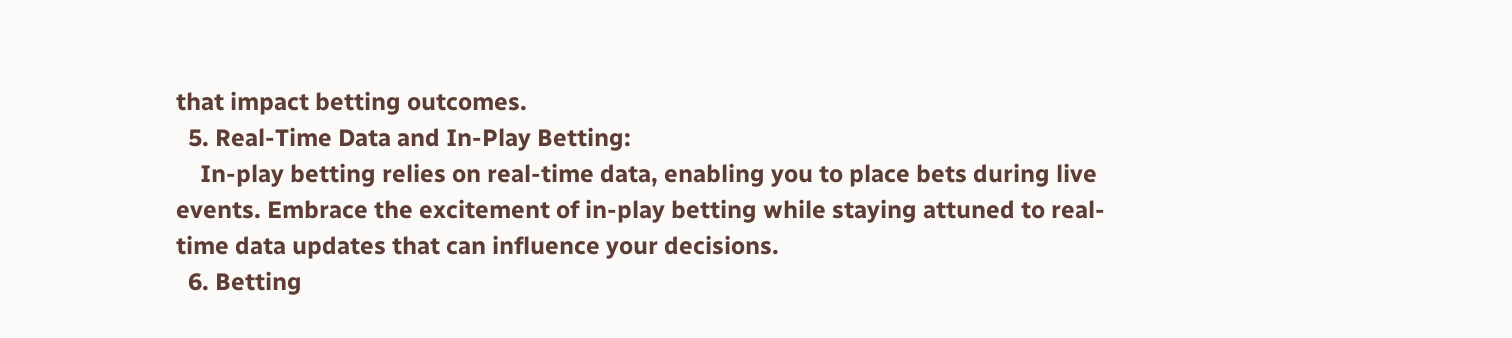that impact betting outcomes.
  5. Real-Time Data and In-Play Betting:
    In-play betting relies on real-time data, enabling you to place bets during live events. Embrace the excitement of in-play betting while staying attuned to real-time data updates that can influence your decisions.
  6. Betting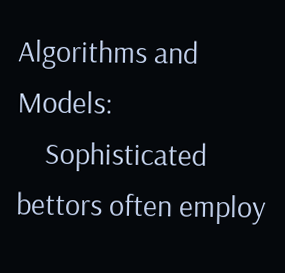Algorithms and Models:
    Sophisticated bettors often employ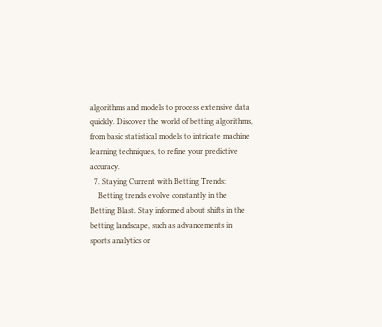algorithms and models to process extensive data quickly. Discover the world of betting algorithms, from basic statistical models to intricate machine learning techniques, to refine your predictive accuracy.
  7. Staying Current with Betting Trends:
    Betting trends evolve constantly in the Betting Blast. Stay informed about shifts in the betting landscape, such as advancements in sports analytics or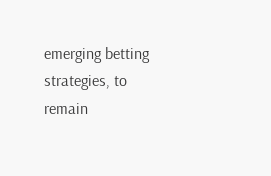emerging betting strategies, to remain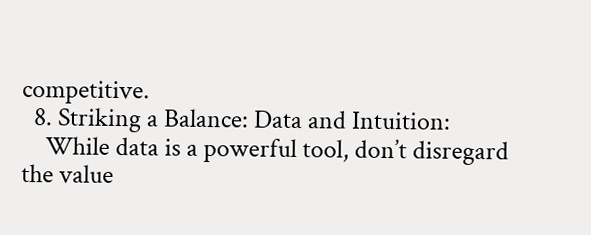competitive.
  8. Striking a Balance: Data and Intuition:
    While data is a powerful tool, don’t disregard the value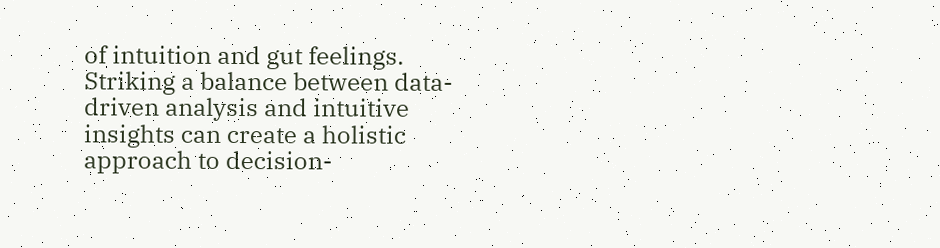of intuition and gut feelings. Striking a balance between data-driven analysis and intuitive insights can create a holistic approach to decision-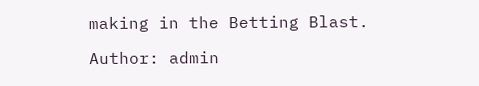making in the Betting Blast.

Author: admin